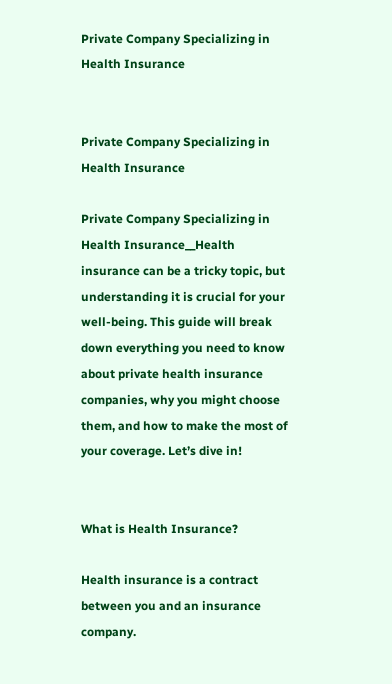Private Company Specializing in Health Insurance


Private Company Specializing in Health Insurance

Private Company Specializing in Health Insurance__Health insurance can be a tricky topic, but understanding it is crucial for your well-being. This guide will break down everything you need to know about private health insurance companies, why you might choose them, and how to make the most of your coverage. Let’s dive in!


What is Health Insurance?

Health insurance is a contract between you and an insurance company.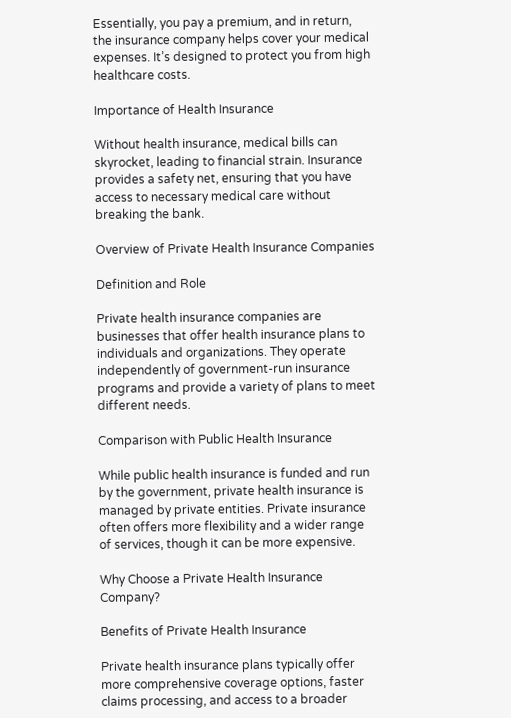Essentially, you pay a premium, and in return, the insurance company helps cover your medical expenses. It’s designed to protect you from high healthcare costs.

Importance of Health Insurance

Without health insurance, medical bills can skyrocket, leading to financial strain. Insurance provides a safety net, ensuring that you have access to necessary medical care without breaking the bank.

Overview of Private Health Insurance Companies

Definition and Role

Private health insurance companies are businesses that offer health insurance plans to individuals and organizations. They operate independently of government-run insurance programs and provide a variety of plans to meet different needs.

Comparison with Public Health Insurance

While public health insurance is funded and run by the government, private health insurance is managed by private entities. Private insurance often offers more flexibility and a wider range of services, though it can be more expensive.

Why Choose a Private Health Insurance Company?

Benefits of Private Health Insurance

Private health insurance plans typically offer more comprehensive coverage options, faster claims processing, and access to a broader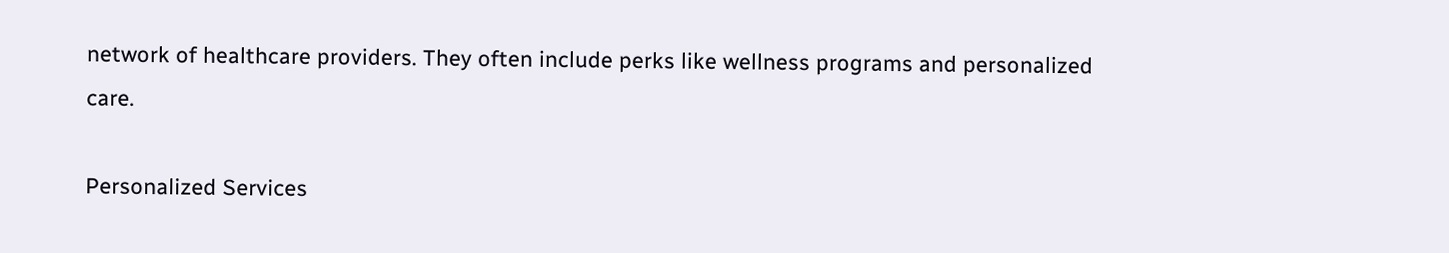network of healthcare providers. They often include perks like wellness programs and personalized care.

Personalized Services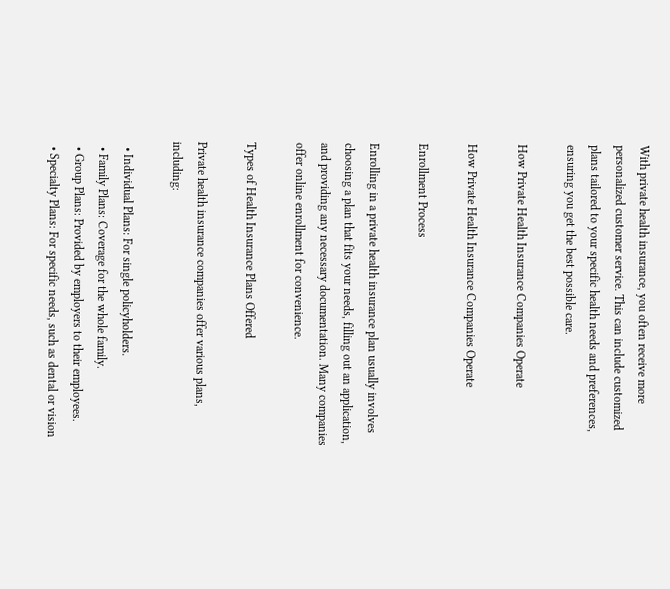With private health insurance, you often receive more personalized customer service. This can include customized plans tailored to your specific health needs and preferences, ensuring you get the best possible care.

How Private Health Insurance Companies Operate

How Private Health Insurance Companies Operate

Enrollment Process

Enrolling in a private health insurance plan usually involves choosing a plan that fits your needs, filling out an application, and providing any necessary documentation. Many companies offer online enrollment for convenience.

Types of Health Insurance Plans Offered

Private health insurance companies offer various plans, including:

  • Individual Plans: For single policyholders.
  • Family Plans: Coverage for the whole family.
  • Group Plans: Provided by employers to their employees.
  • Specialty Plans: For specific needs, such as dental or vision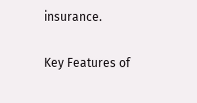insurance.

Key Features of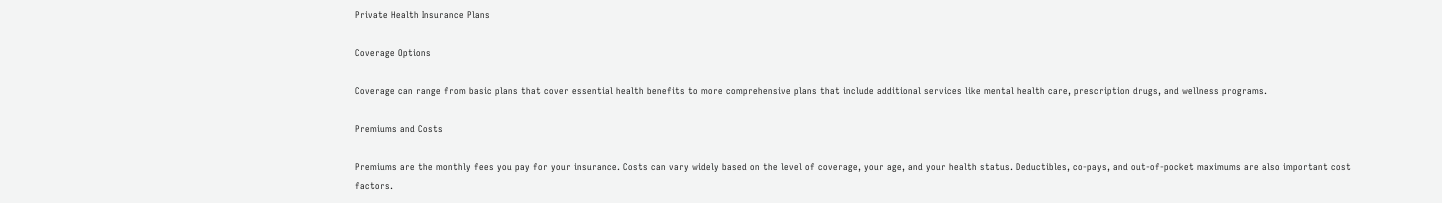Private Health Insurance Plans

Coverage Options

Coverage can range from basic plans that cover essential health benefits to more comprehensive plans that include additional services like mental health care, prescription drugs, and wellness programs.

Premiums and Costs

Premiums are the monthly fees you pay for your insurance. Costs can vary widely based on the level of coverage, your age, and your health status. Deductibles, co-pays, and out-of-pocket maximums are also important cost factors.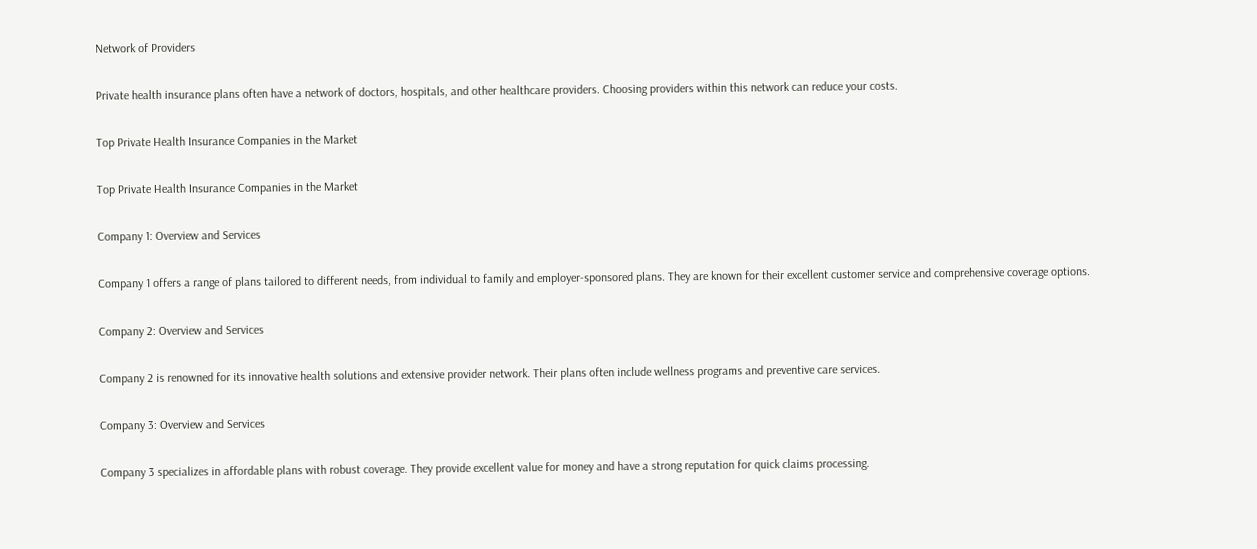Network of Providers

Private health insurance plans often have a network of doctors, hospitals, and other healthcare providers. Choosing providers within this network can reduce your costs.

Top Private Health Insurance Companies in the Market

Top Private Health Insurance Companies in the Market

Company 1: Overview and Services

Company 1 offers a range of plans tailored to different needs, from individual to family and employer-sponsored plans. They are known for their excellent customer service and comprehensive coverage options.

Company 2: Overview and Services

Company 2 is renowned for its innovative health solutions and extensive provider network. Their plans often include wellness programs and preventive care services.

Company 3: Overview and Services

Company 3 specializes in affordable plans with robust coverage. They provide excellent value for money and have a strong reputation for quick claims processing.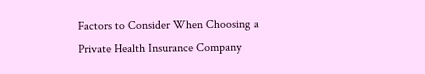Factors to Consider When Choosing a Private Health Insurance Company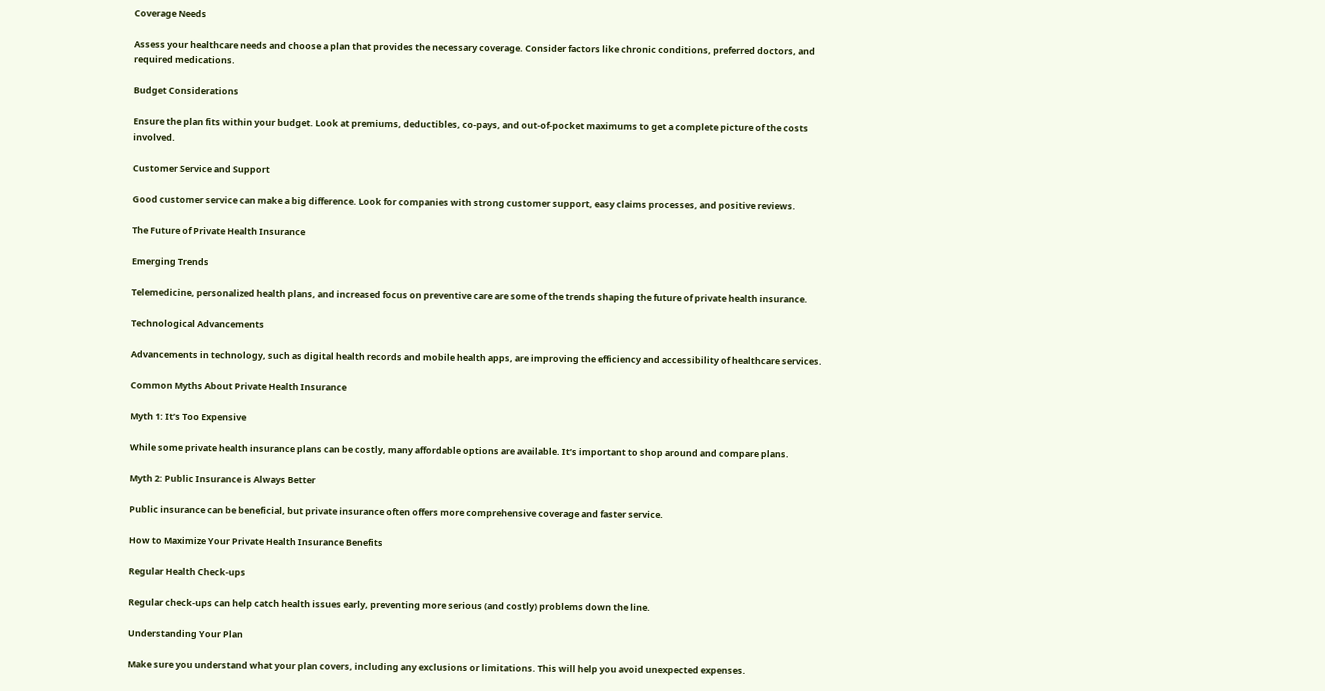Coverage Needs

Assess your healthcare needs and choose a plan that provides the necessary coverage. Consider factors like chronic conditions, preferred doctors, and required medications.

Budget Considerations

Ensure the plan fits within your budget. Look at premiums, deductibles, co-pays, and out-of-pocket maximums to get a complete picture of the costs involved.

Customer Service and Support

Good customer service can make a big difference. Look for companies with strong customer support, easy claims processes, and positive reviews.

The Future of Private Health Insurance

Emerging Trends

Telemedicine, personalized health plans, and increased focus on preventive care are some of the trends shaping the future of private health insurance.

Technological Advancements

Advancements in technology, such as digital health records and mobile health apps, are improving the efficiency and accessibility of healthcare services.

Common Myths About Private Health Insurance

Myth 1: It’s Too Expensive

While some private health insurance plans can be costly, many affordable options are available. It’s important to shop around and compare plans.

Myth 2: Public Insurance is Always Better

Public insurance can be beneficial, but private insurance often offers more comprehensive coverage and faster service.

How to Maximize Your Private Health Insurance Benefits

Regular Health Check-ups

Regular check-ups can help catch health issues early, preventing more serious (and costly) problems down the line.

Understanding Your Plan

Make sure you understand what your plan covers, including any exclusions or limitations. This will help you avoid unexpected expenses.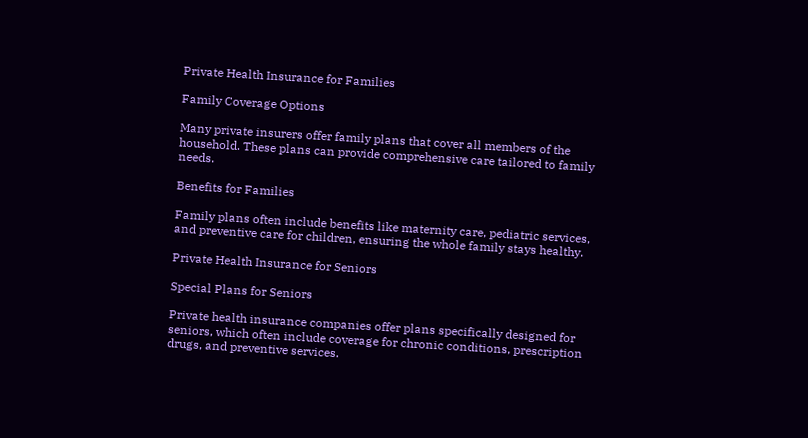Private Health Insurance for Families

Family Coverage Options

Many private insurers offer family plans that cover all members of the household. These plans can provide comprehensive care tailored to family needs.

Benefits for Families

Family plans often include benefits like maternity care, pediatric services, and preventive care for children, ensuring the whole family stays healthy.

Private Health Insurance for Seniors

Special Plans for Seniors

Private health insurance companies offer plans specifically designed for seniors, which often include coverage for chronic conditions, prescription drugs, and preventive services.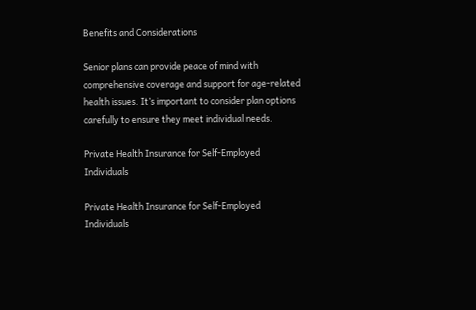Benefits and Considerations

Senior plans can provide peace of mind with comprehensive coverage and support for age-related health issues. It’s important to consider plan options carefully to ensure they meet individual needs.

Private Health Insurance for Self-Employed Individuals

Private Health Insurance for Self-Employed Individuals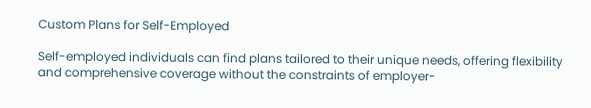Custom Plans for Self-Employed

Self-employed individuals can find plans tailored to their unique needs, offering flexibility and comprehensive coverage without the constraints of employer-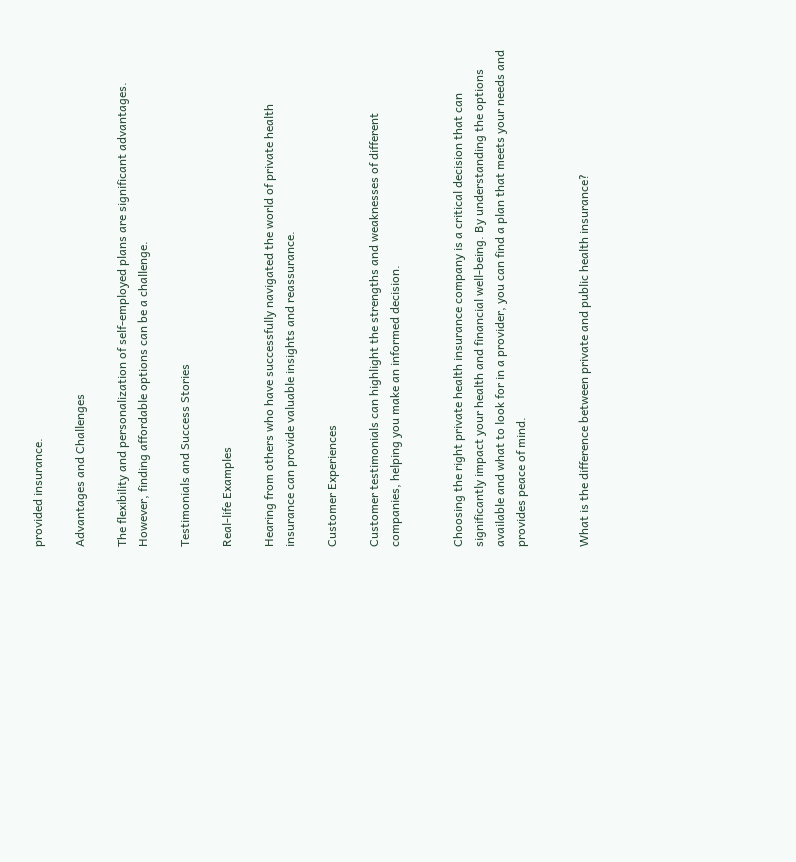provided insurance.

Advantages and Challenges

The flexibility and personalization of self-employed plans are significant advantages. However, finding affordable options can be a challenge.

Testimonials and Success Stories

Real-life Examples

Hearing from others who have successfully navigated the world of private health insurance can provide valuable insights and reassurance.

Customer Experiences

Customer testimonials can highlight the strengths and weaknesses of different companies, helping you make an informed decision.


Choosing the right private health insurance company is a critical decision that can significantly impact your health and financial well-being. By understanding the options available and what to look for in a provider, you can find a plan that meets your needs and provides peace of mind.


What is the difference between private and public health insurance?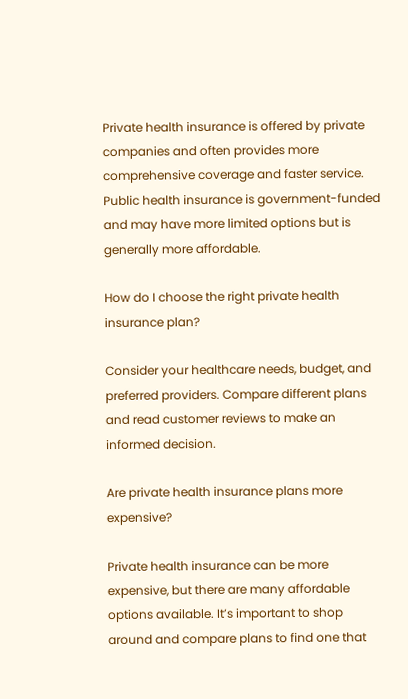Private health insurance is offered by private companies and often provides more comprehensive coverage and faster service. Public health insurance is government-funded and may have more limited options but is generally more affordable.

How do I choose the right private health insurance plan?

Consider your healthcare needs, budget, and preferred providers. Compare different plans and read customer reviews to make an informed decision.

Are private health insurance plans more expensive?

Private health insurance can be more expensive, but there are many affordable options available. It’s important to shop around and compare plans to find one that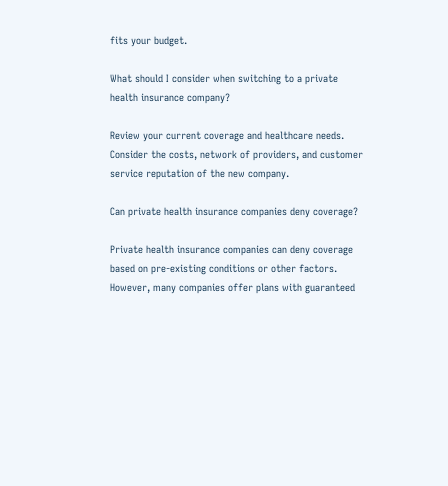fits your budget.

What should I consider when switching to a private health insurance company?

Review your current coverage and healthcare needs. Consider the costs, network of providers, and customer service reputation of the new company.

Can private health insurance companies deny coverage?

Private health insurance companies can deny coverage based on pre-existing conditions or other factors. However, many companies offer plans with guaranteed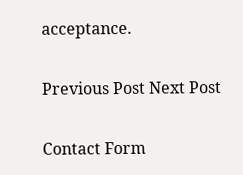acceptance.

Previous Post Next Post

Contact Form